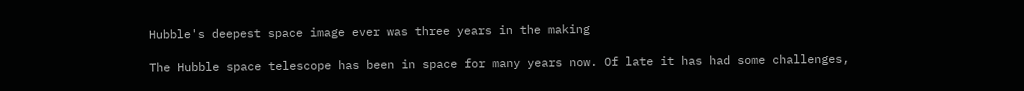Hubble's deepest space image ever was three years in the making

The Hubble space telescope has been in space for many years now. Of late it has had some challenges,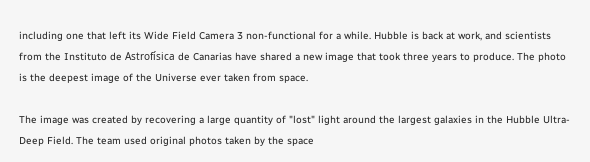including one that left its Wide Field Camera 3 non-functional for a while. Hubble is back at work, and scientists from the Instituto de Astrofísica de Canarias have shared a new image that took three years to produce. The photo is the deepest image of the Universe ever taken from space.

The image was created by recovering a large quantity of "lost" light around the largest galaxies in the Hubble Ultra-Deep Field. The team used original photos taken by the space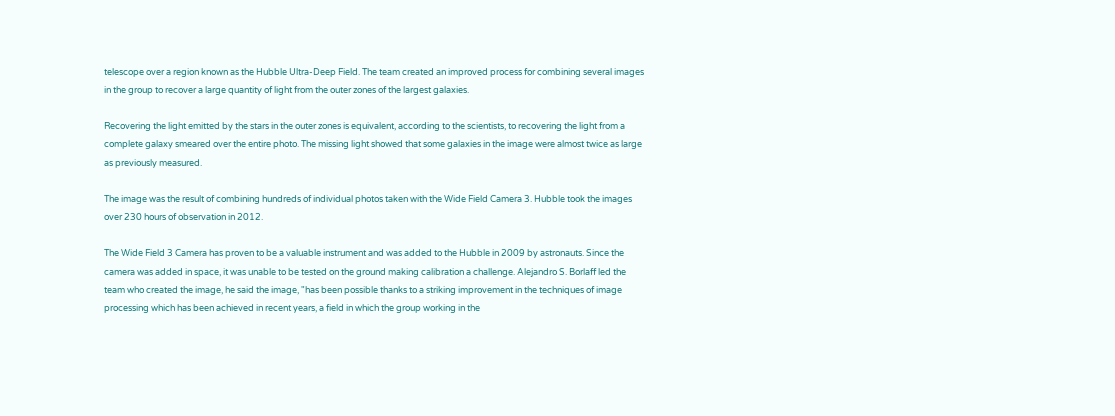telescope over a region known as the Hubble Ultra-Deep Field. The team created an improved process for combining several images in the group to recover a large quantity of light from the outer zones of the largest galaxies.

Recovering the light emitted by the stars in the outer zones is equivalent, according to the scientists, to recovering the light from a complete galaxy smeared over the entire photo. The missing light showed that some galaxies in the image were almost twice as large as previously measured.

The image was the result of combining hundreds of individual photos taken with the Wide Field Camera 3. Hubble took the images over 230 hours of observation in 2012.

The Wide Field 3 Camera has proven to be a valuable instrument and was added to the Hubble in 2009 by astronauts. Since the camera was added in space, it was unable to be tested on the ground making calibration a challenge. Alejandro S. Borlaff led the team who created the image, he said the image, "has been possible thanks to a striking improvement in the techniques of image processing which has been achieved in recent years, a field in which the group working in the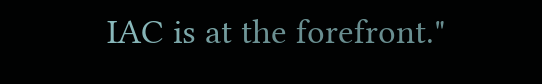IAC is at the forefront."